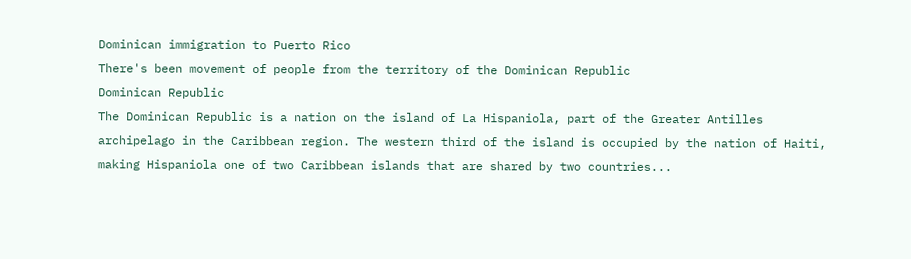Dominican immigration to Puerto Rico
There's been movement of people from the territory of the Dominican Republic
Dominican Republic
The Dominican Republic is a nation on the island of La Hispaniola, part of the Greater Antilles archipelago in the Caribbean region. The western third of the island is occupied by the nation of Haiti, making Hispaniola one of two Caribbean islands that are shared by two countries...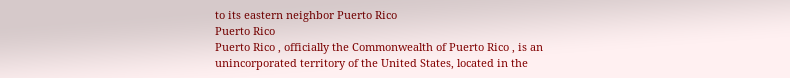to its eastern neighbor Puerto Rico
Puerto Rico
Puerto Rico , officially the Commonwealth of Puerto Rico , is an unincorporated territory of the United States, located in the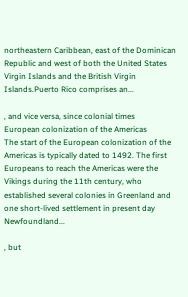northeastern Caribbean, east of the Dominican Republic and west of both the United States Virgin Islands and the British Virgin Islands.Puerto Rico comprises an...

, and vice versa, since colonial times
European colonization of the Americas
The start of the European colonization of the Americas is typically dated to 1492. The first Europeans to reach the Americas were the Vikings during the 11th century, who established several colonies in Greenland and one short-lived settlement in present day Newfoundland...

, but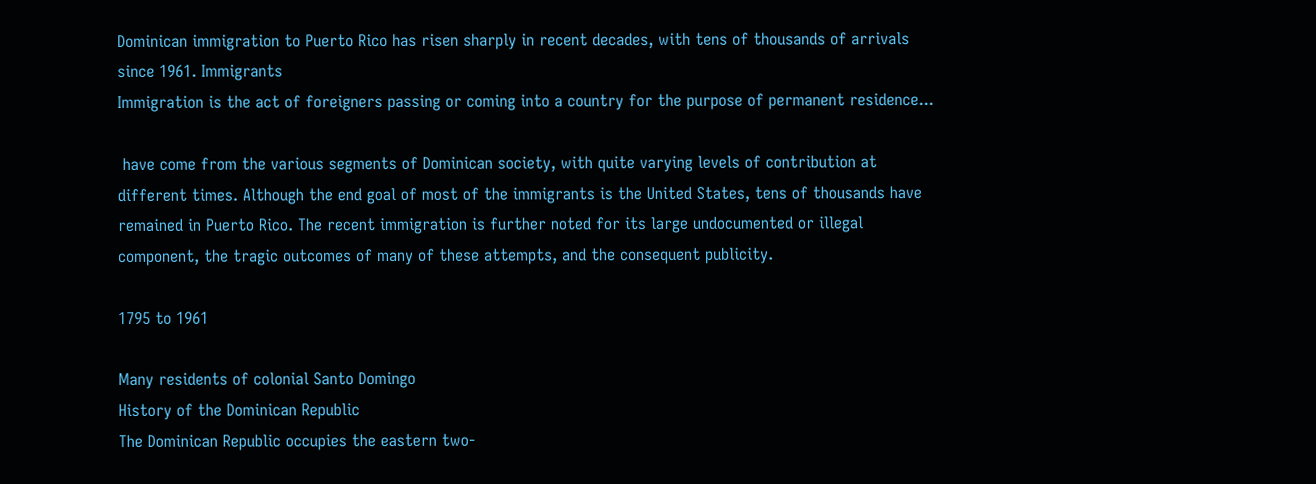Dominican immigration to Puerto Rico has risen sharply in recent decades, with tens of thousands of arrivals since 1961. Immigrants
Immigration is the act of foreigners passing or coming into a country for the purpose of permanent residence...

 have come from the various segments of Dominican society, with quite varying levels of contribution at different times. Although the end goal of most of the immigrants is the United States, tens of thousands have remained in Puerto Rico. The recent immigration is further noted for its large undocumented or illegal component, the tragic outcomes of many of these attempts, and the consequent publicity.

1795 to 1961

Many residents of colonial Santo Domingo
History of the Dominican Republic
The Dominican Republic occupies the eastern two-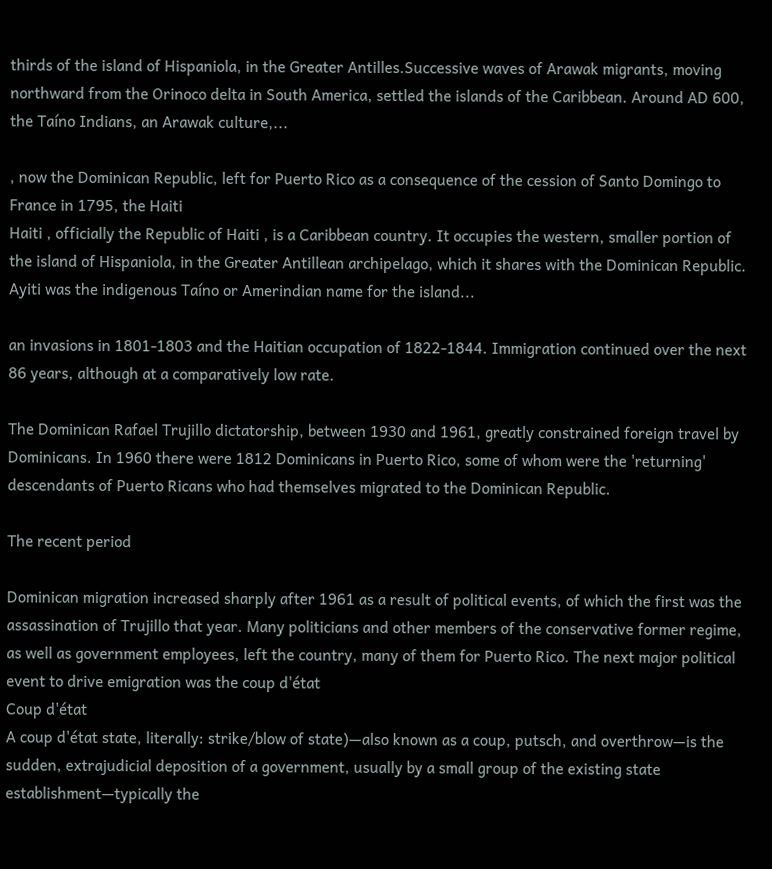thirds of the island of Hispaniola, in the Greater Antilles.Successive waves of Arawak migrants, moving northward from the Orinoco delta in South America, settled the islands of the Caribbean. Around AD 600, the Taíno Indians, an Arawak culture,...

, now the Dominican Republic, left for Puerto Rico as a consequence of the cession of Santo Domingo to France in 1795, the Haiti
Haiti , officially the Republic of Haiti , is a Caribbean country. It occupies the western, smaller portion of the island of Hispaniola, in the Greater Antillean archipelago, which it shares with the Dominican Republic. Ayiti was the indigenous Taíno or Amerindian name for the island...

an invasions in 1801-1803 and the Haitian occupation of 1822-1844. Immigration continued over the next 86 years, although at a comparatively low rate.

The Dominican Rafael Trujillo dictatorship, between 1930 and 1961, greatly constrained foreign travel by Dominicans. In 1960 there were 1812 Dominicans in Puerto Rico, some of whom were the 'returning' descendants of Puerto Ricans who had themselves migrated to the Dominican Republic.

The recent period

Dominican migration increased sharply after 1961 as a result of political events, of which the first was the assassination of Trujillo that year. Many politicians and other members of the conservative former regime, as well as government employees, left the country, many of them for Puerto Rico. The next major political event to drive emigration was the coup d'état
Coup d'état
A coup d'état state, literally: strike/blow of state)—also known as a coup, putsch, and overthrow—is the sudden, extrajudicial deposition of a government, usually by a small group of the existing state establishment—typically the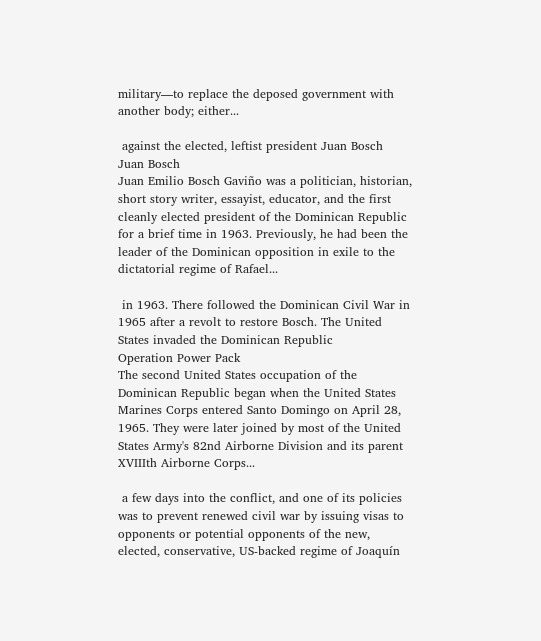military—to replace the deposed government with another body; either...

 against the elected, leftist president Juan Bosch
Juan Bosch
Juan Emilio Bosch Gaviño was a politician, historian, short story writer, essayist, educator, and the first cleanly elected president of the Dominican Republic for a brief time in 1963. Previously, he had been the leader of the Dominican opposition in exile to the dictatorial regime of Rafael...

 in 1963. There followed the Dominican Civil War in 1965 after a revolt to restore Bosch. The United States invaded the Dominican Republic
Operation Power Pack
The second United States occupation of the Dominican Republic began when the United States Marines Corps entered Santo Domingo on April 28, 1965. They were later joined by most of the United States Army's 82nd Airborne Division and its parent XVIIIth Airborne Corps...

 a few days into the conflict, and one of its policies was to prevent renewed civil war by issuing visas to opponents or potential opponents of the new, elected, conservative, US-backed regime of Joaquín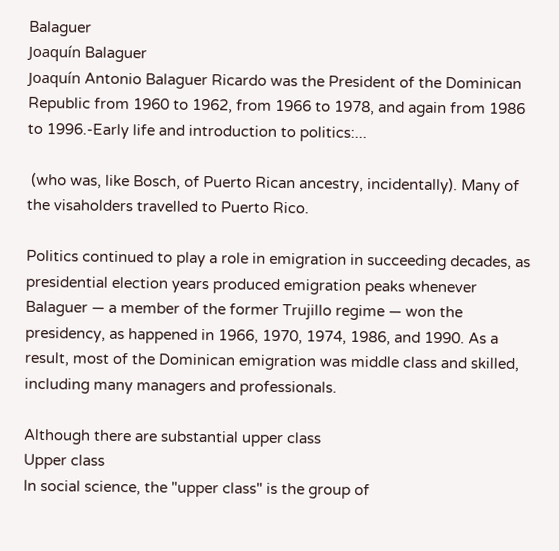Balaguer
Joaquín Balaguer
Joaquín Antonio Balaguer Ricardo was the President of the Dominican Republic from 1960 to 1962, from 1966 to 1978, and again from 1986 to 1996.-Early life and introduction to politics:...

 (who was, like Bosch, of Puerto Rican ancestry, incidentally). Many of the visaholders travelled to Puerto Rico.

Politics continued to play a role in emigration in succeeding decades, as presidential election years produced emigration peaks whenever Balaguer — a member of the former Trujillo regime — won the presidency, as happened in 1966, 1970, 1974, 1986, and 1990. As a result, most of the Dominican emigration was middle class and skilled, including many managers and professionals.

Although there are substantial upper class
Upper class
In social science, the "upper class" is the group of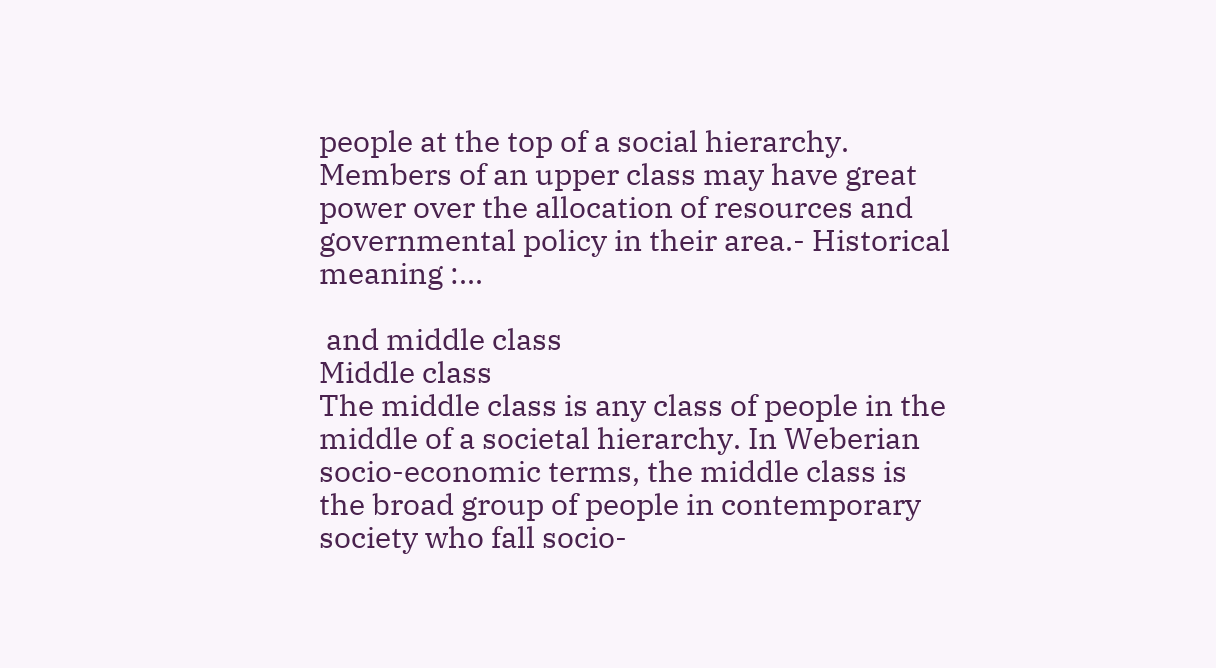people at the top of a social hierarchy. Members of an upper class may have great power over the allocation of resources and governmental policy in their area.- Historical meaning :...

 and middle class
Middle class
The middle class is any class of people in the middle of a societal hierarchy. In Weberian socio-economic terms, the middle class is the broad group of people in contemporary society who fall socio-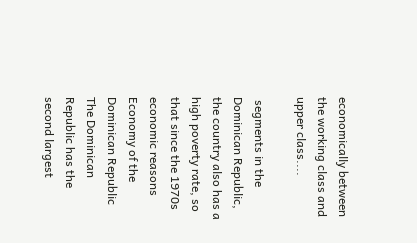economically between the working class and upper class....

 segments in the Dominican Republic, the country also has a high poverty rate, so that since the 1970s economic reasons
Economy of the Dominican Republic
The Dominican Republic has the second largest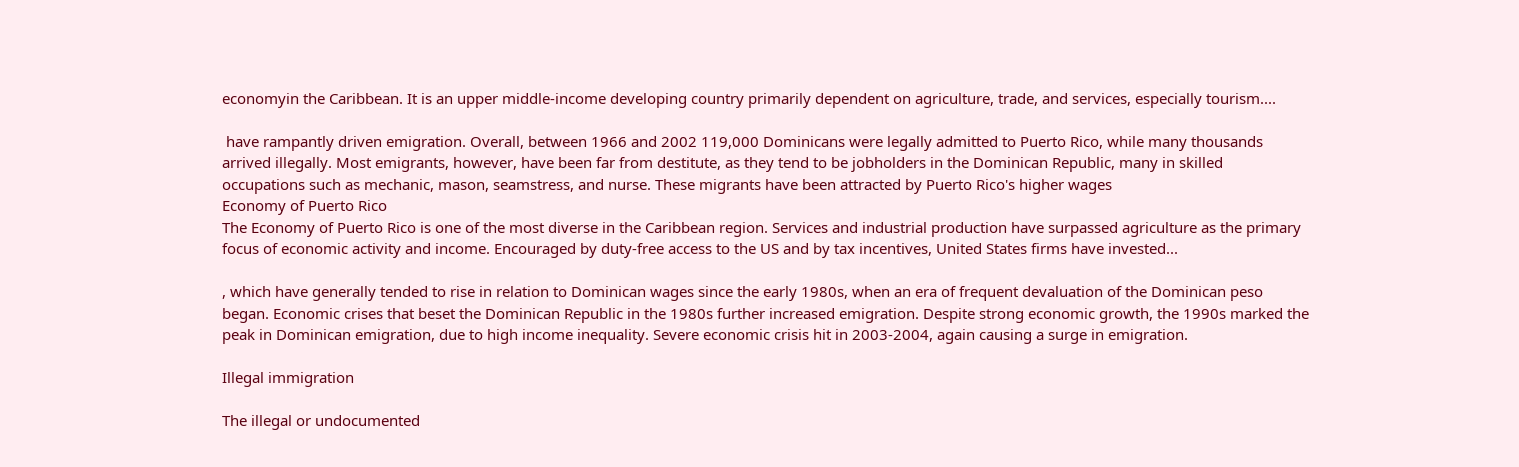economyin the Caribbean. It is an upper middle-income developing country primarily dependent on agriculture, trade, and services, especially tourism....

 have rampantly driven emigration. Overall, between 1966 and 2002 119,000 Dominicans were legally admitted to Puerto Rico, while many thousands arrived illegally. Most emigrants, however, have been far from destitute, as they tend to be jobholders in the Dominican Republic, many in skilled occupations such as mechanic, mason, seamstress, and nurse. These migrants have been attracted by Puerto Rico's higher wages
Economy of Puerto Rico
The Economy of Puerto Rico is one of the most diverse in the Caribbean region. Services and industrial production have surpassed agriculture as the primary focus of economic activity and income. Encouraged by duty-free access to the US and by tax incentives, United States firms have invested...

, which have generally tended to rise in relation to Dominican wages since the early 1980s, when an era of frequent devaluation of the Dominican peso began. Economic crises that beset the Dominican Republic in the 1980s further increased emigration. Despite strong economic growth, the 1990s marked the peak in Dominican emigration, due to high income inequality. Severe economic crisis hit in 2003-2004, again causing a surge in emigration.

Illegal immigration

The illegal or undocumented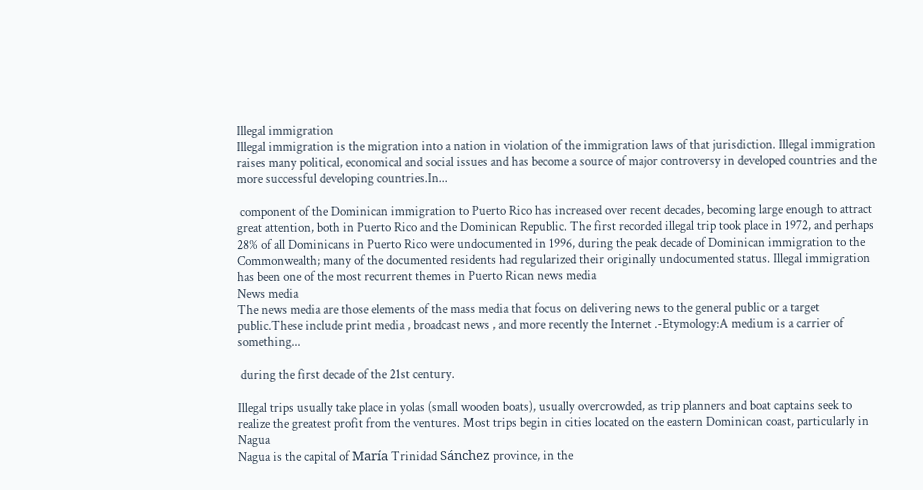Illegal immigration
Illegal immigration is the migration into a nation in violation of the immigration laws of that jurisdiction. Illegal immigration raises many political, economical and social issues and has become a source of major controversy in developed countries and the more successful developing countries.In...

 component of the Dominican immigration to Puerto Rico has increased over recent decades, becoming large enough to attract great attention, both in Puerto Rico and the Dominican Republic. The first recorded illegal trip took place in 1972, and perhaps 28% of all Dominicans in Puerto Rico were undocumented in 1996, during the peak decade of Dominican immigration to the Commonwealth; many of the documented residents had regularized their originally undocumented status. Illegal immigration has been one of the most recurrent themes in Puerto Rican news media
News media
The news media are those elements of the mass media that focus on delivering news to the general public or a target public.These include print media , broadcast news , and more recently the Internet .-Etymology:A medium is a carrier of something...

 during the first decade of the 21st century.

Illegal trips usually take place in yolas (small wooden boats), usually overcrowded, as trip planners and boat captains seek to realize the greatest profit from the ventures. Most trips begin in cities located on the eastern Dominican coast, particularly in Nagua
Nagua is the capital of María Trinidad Sánchez province, in the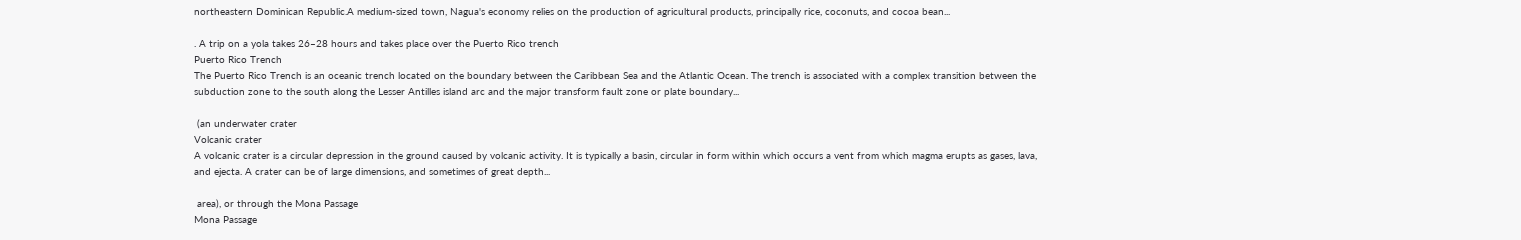northeastern Dominican Republic.A medium-sized town, Nagua's economy relies on the production of agricultural products, principally rice, coconuts, and cocoa bean...

. A trip on a yola takes 26–28 hours and takes place over the Puerto Rico trench
Puerto Rico Trench
The Puerto Rico Trench is an oceanic trench located on the boundary between the Caribbean Sea and the Atlantic Ocean. The trench is associated with a complex transition between the subduction zone to the south along the Lesser Antilles island arc and the major transform fault zone or plate boundary...

 (an underwater crater
Volcanic crater
A volcanic crater is a circular depression in the ground caused by volcanic activity. It is typically a basin, circular in form within which occurs a vent from which magma erupts as gases, lava, and ejecta. A crater can be of large dimensions, and sometimes of great depth...

 area), or through the Mona Passage
Mona Passage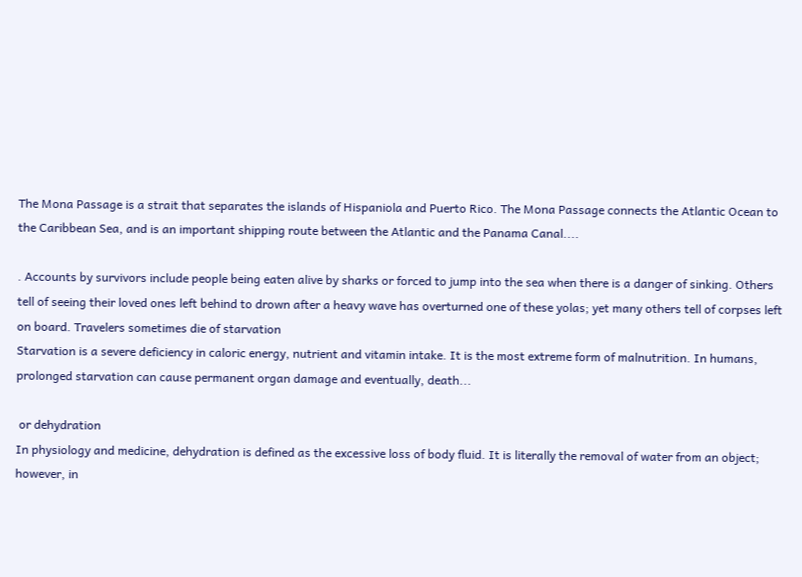The Mona Passage is a strait that separates the islands of Hispaniola and Puerto Rico. The Mona Passage connects the Atlantic Ocean to the Caribbean Sea, and is an important shipping route between the Atlantic and the Panama Canal....

. Accounts by survivors include people being eaten alive by sharks or forced to jump into the sea when there is a danger of sinking. Others tell of seeing their loved ones left behind to drown after a heavy wave has overturned one of these yolas; yet many others tell of corpses left on board. Travelers sometimes die of starvation
Starvation is a severe deficiency in caloric energy, nutrient and vitamin intake. It is the most extreme form of malnutrition. In humans, prolonged starvation can cause permanent organ damage and eventually, death...

 or dehydration
In physiology and medicine, dehydration is defined as the excessive loss of body fluid. It is literally the removal of water from an object; however, in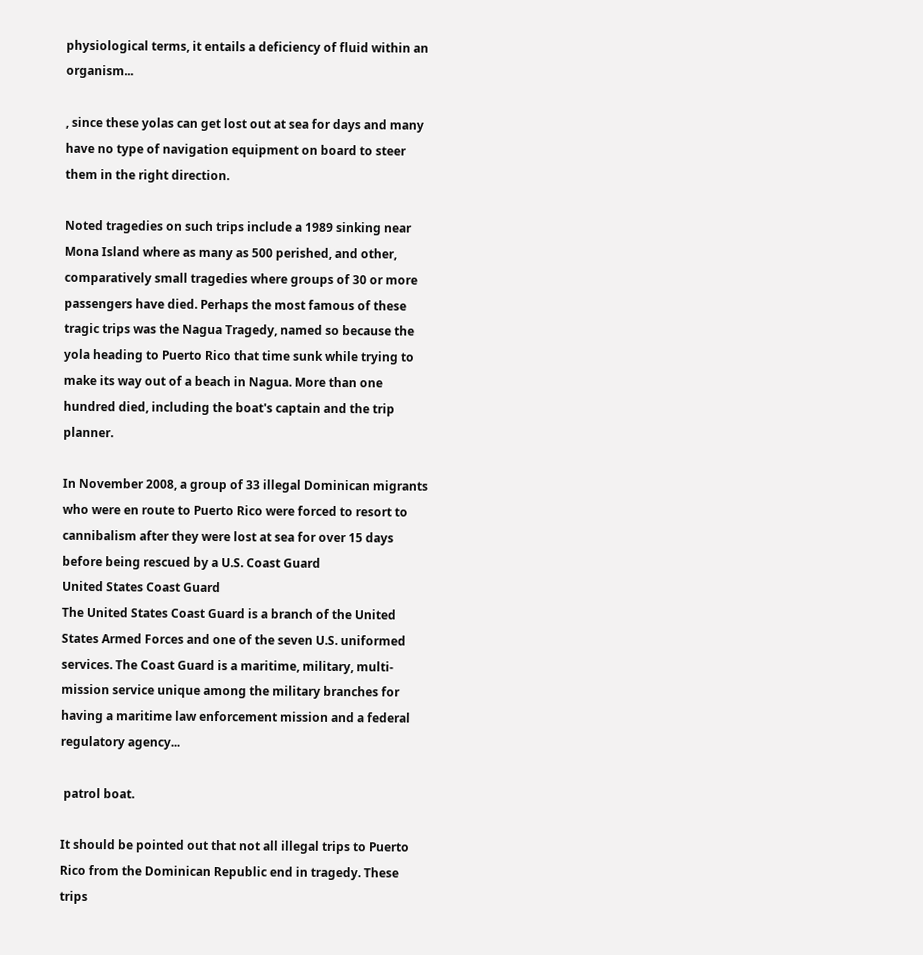physiological terms, it entails a deficiency of fluid within an organism...

, since these yolas can get lost out at sea for days and many have no type of navigation equipment on board to steer them in the right direction.

Noted tragedies on such trips include a 1989 sinking near Mona Island where as many as 500 perished, and other, comparatively small tragedies where groups of 30 or more passengers have died. Perhaps the most famous of these tragic trips was the Nagua Tragedy, named so because the yola heading to Puerto Rico that time sunk while trying to make its way out of a beach in Nagua. More than one hundred died, including the boat's captain and the trip planner.

In November 2008, a group of 33 illegal Dominican migrants who were en route to Puerto Rico were forced to resort to cannibalism after they were lost at sea for over 15 days before being rescued by a U.S. Coast Guard
United States Coast Guard
The United States Coast Guard is a branch of the United States Armed Forces and one of the seven U.S. uniformed services. The Coast Guard is a maritime, military, multi-mission service unique among the military branches for having a maritime law enforcement mission and a federal regulatory agency...

 patrol boat.

It should be pointed out that not all illegal trips to Puerto Rico from the Dominican Republic end in tragedy. These trips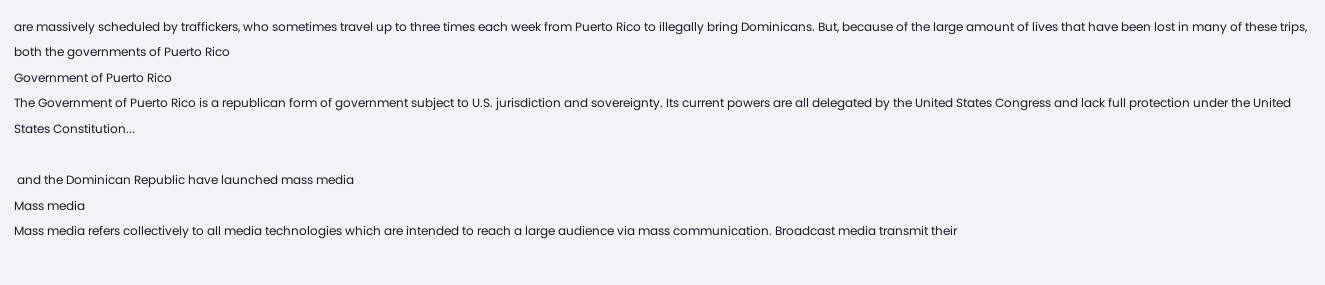are massively scheduled by traffickers, who sometimes travel up to three times each week from Puerto Rico to illegally bring Dominicans. But, because of the large amount of lives that have been lost in many of these trips, both the governments of Puerto Rico
Government of Puerto Rico
The Government of Puerto Rico is a republican form of government subject to U.S. jurisdiction and sovereignty. Its current powers are all delegated by the United States Congress and lack full protection under the United States Constitution...

 and the Dominican Republic have launched mass media
Mass media
Mass media refers collectively to all media technologies which are intended to reach a large audience via mass communication. Broadcast media transmit their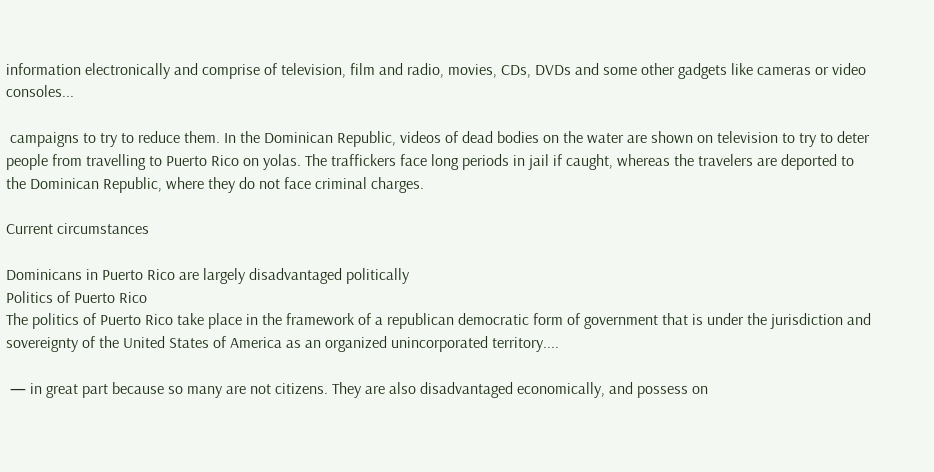information electronically and comprise of television, film and radio, movies, CDs, DVDs and some other gadgets like cameras or video consoles...

 campaigns to try to reduce them. In the Dominican Republic, videos of dead bodies on the water are shown on television to try to deter people from travelling to Puerto Rico on yolas. The traffickers face long periods in jail if caught, whereas the travelers are deported to the Dominican Republic, where they do not face criminal charges.

Current circumstances

Dominicans in Puerto Rico are largely disadvantaged politically
Politics of Puerto Rico
The politics of Puerto Rico take place in the framework of a republican democratic form of government that is under the jurisdiction and sovereignty of the United States of America as an organized unincorporated territory....

 — in great part because so many are not citizens. They are also disadvantaged economically, and possess on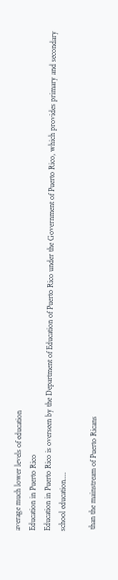average much lower levels of education
Education in Puerto Rico
Education in Puerto Rico is overseen by the Department of Education of Puerto Rico under the Government of Puerto Rico, which provides primary and secondary school education....

 than the mainstream of Puerto Ricans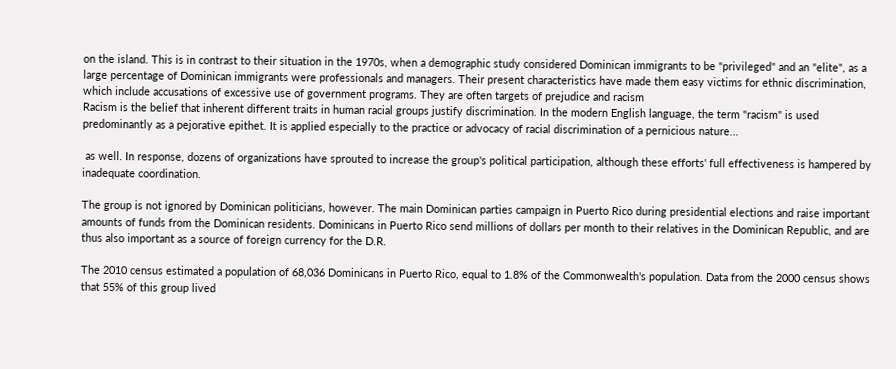on the island. This is in contrast to their situation in the 1970s, when a demographic study considered Dominican immigrants to be "privileged" and an "elite", as a large percentage of Dominican immigrants were professionals and managers. Their present characteristics have made them easy victims for ethnic discrimination, which include accusations of excessive use of government programs. They are often targets of prejudice and racism
Racism is the belief that inherent different traits in human racial groups justify discrimination. In the modern English language, the term "racism" is used predominantly as a pejorative epithet. It is applied especially to the practice or advocacy of racial discrimination of a pernicious nature...

 as well. In response, dozens of organizations have sprouted to increase the group's political participation, although these efforts' full effectiveness is hampered by inadequate coordination.

The group is not ignored by Dominican politicians, however. The main Dominican parties campaign in Puerto Rico during presidential elections and raise important amounts of funds from the Dominican residents. Dominicans in Puerto Rico send millions of dollars per month to their relatives in the Dominican Republic, and are thus also important as a source of foreign currency for the D.R.

The 2010 census estimated a population of 68,036 Dominicans in Puerto Rico, equal to 1.8% of the Commonwealth's population. Data from the 2000 census shows that 55% of this group lived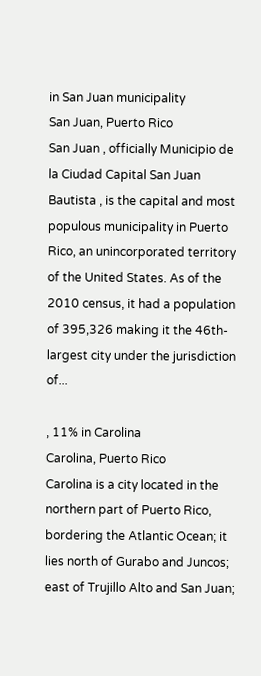in San Juan municipality
San Juan, Puerto Rico
San Juan , officially Municipio de la Ciudad Capital San Juan Bautista , is the capital and most populous municipality in Puerto Rico, an unincorporated territory of the United States. As of the 2010 census, it had a population of 395,326 making it the 46th-largest city under the jurisdiction of...

, 11% in Carolina
Carolina, Puerto Rico
Carolina is a city located in the northern part of Puerto Rico, bordering the Atlantic Ocean; it lies north of Gurabo and Juncos; east of Trujillo Alto and San Juan;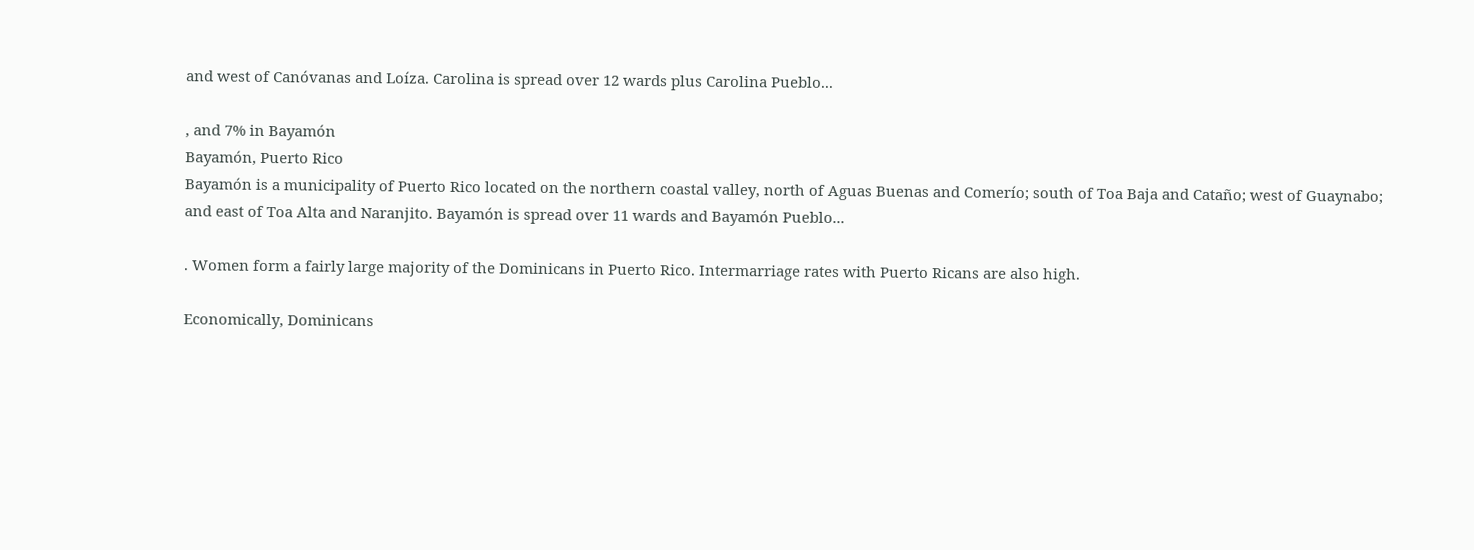and west of Canóvanas and Loíza. Carolina is spread over 12 wards plus Carolina Pueblo...

, and 7% in Bayamón
Bayamón, Puerto Rico
Bayamón is a municipality of Puerto Rico located on the northern coastal valley, north of Aguas Buenas and Comerío; south of Toa Baja and Cataño; west of Guaynabo; and east of Toa Alta and Naranjito. Bayamón is spread over 11 wards and Bayamón Pueblo...

. Women form a fairly large majority of the Dominicans in Puerto Rico. Intermarriage rates with Puerto Ricans are also high.

Economically, Dominicans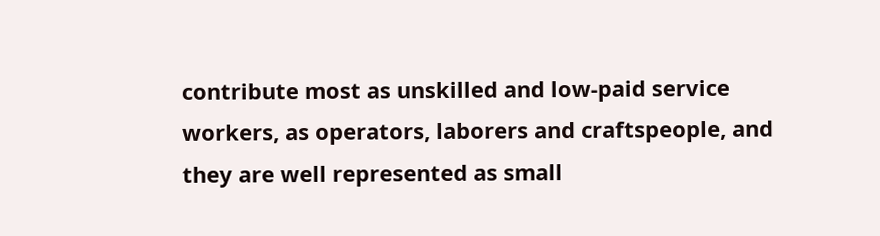contribute most as unskilled and low-paid service workers, as operators, laborers and craftspeople, and they are well represented as small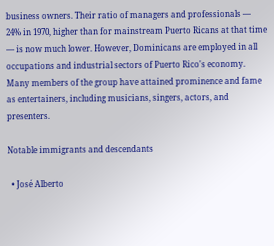business owners. Their ratio of managers and professionals — 24% in 1970, higher than for mainstream Puerto Ricans at that time — is now much lower. However, Dominicans are employed in all occupations and industrial sectors of Puerto Rico's economy. Many members of the group have attained prominence and fame as entertainers, including musicians, singers, actors, and presenters.

Notable immigrants and descendants

  • José Alberto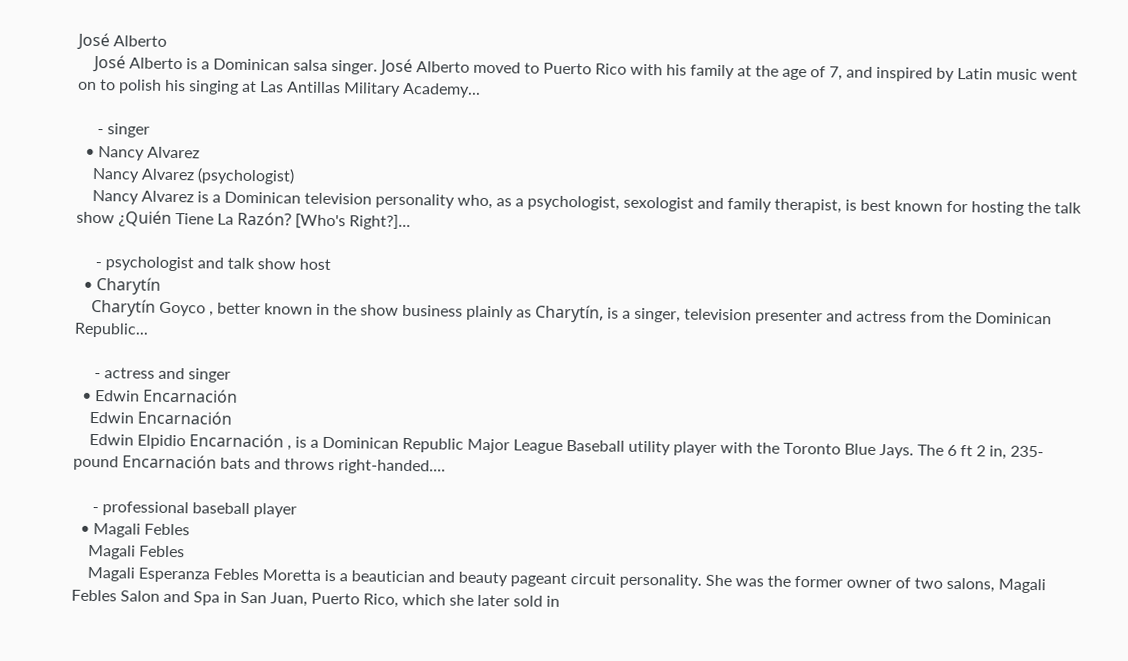José Alberto
    José Alberto is a Dominican salsa singer. José Alberto moved to Puerto Rico with his family at the age of 7, and inspired by Latin music went on to polish his singing at Las Antillas Military Academy...

     - singer
  • Nancy Alvarez
    Nancy Alvarez (psychologist)
    Nancy Alvarez is a Dominican television personality who, as a psychologist, sexologist and family therapist, is best known for hosting the talk show ¿Quién Tiene La Razón? [Who's Right?]...

     - psychologist and talk show host
  • Charytín
    Charytín Goyco , better known in the show business plainly as Charytín, is a singer, television presenter and actress from the Dominican Republic...

     - actress and singer
  • Edwin Encarnación
    Edwin Encarnación
    Edwin Elpidio Encarnación , is a Dominican Republic Major League Baseball utility player with the Toronto Blue Jays. The 6 ft 2 in, 235-pound Encarnación bats and throws right-handed....

     - professional baseball player
  • Magali Febles
    Magali Febles
    Magali Esperanza Febles Moretta is a beautician and beauty pageant circuit personality. She was the former owner of two salons, Magali Febles Salon and Spa in San Juan, Puerto Rico, which she later sold in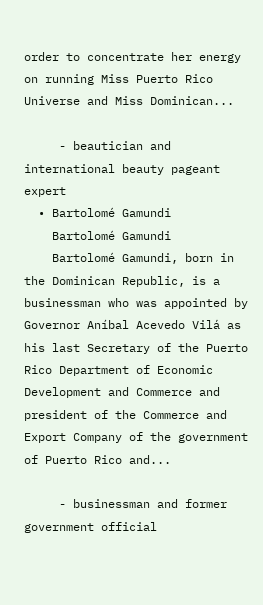order to concentrate her energy on running Miss Puerto Rico Universe and Miss Dominican...

     - beautician and international beauty pageant expert
  • Bartolomé Gamundi
    Bartolomé Gamundi
    Bartolomé Gamundi, born in the Dominican Republic, is a businessman who was appointed by Governor Aníbal Acevedo Vilá as his last Secretary of the Puerto Rico Department of Economic Development and Commerce and president of the Commerce and Export Company of the government of Puerto Rico and...

     - businessman and former government official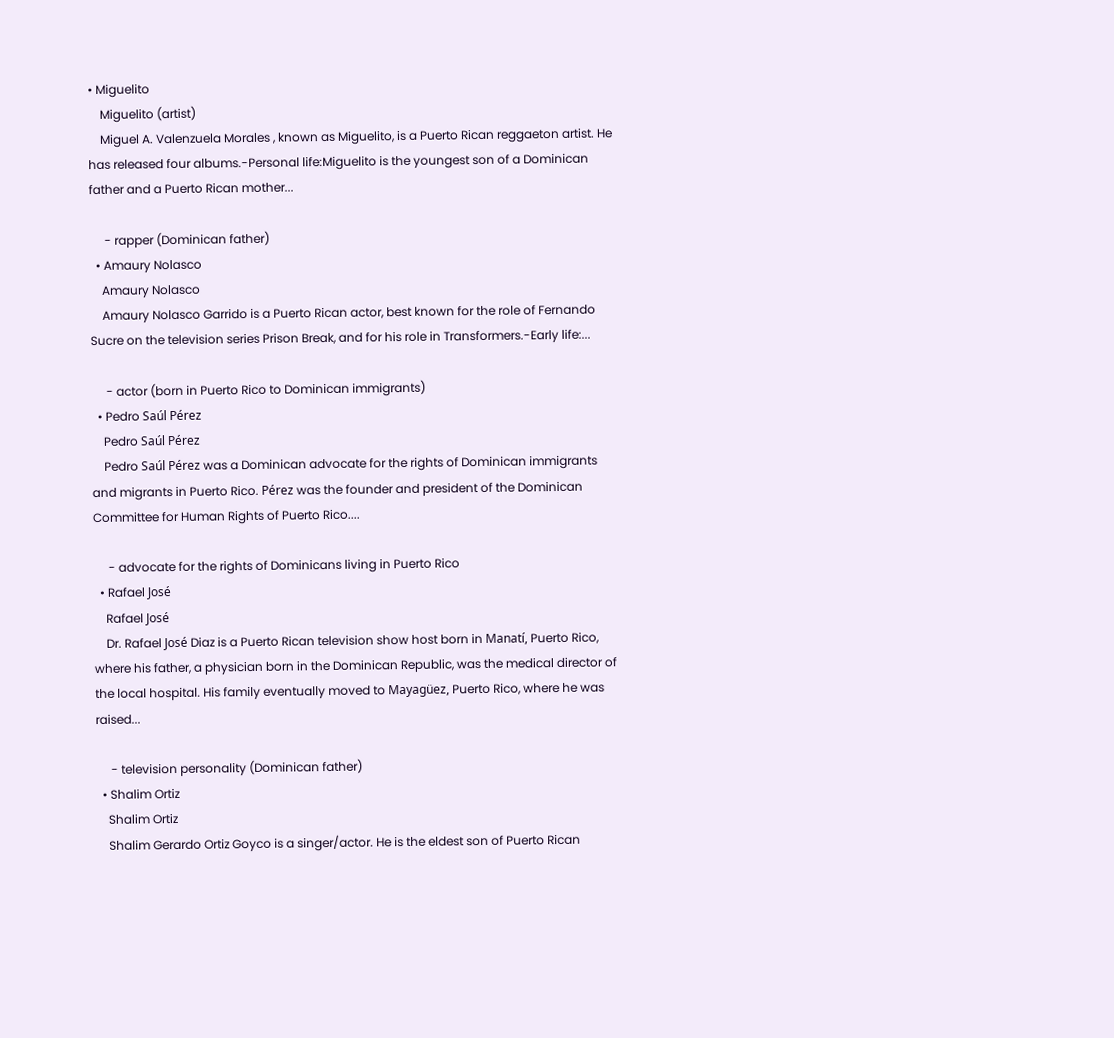• Miguelito
    Miguelito (artist)
    Miguel A. Valenzuela Morales , known as Miguelito, is a Puerto Rican reggaeton artist. He has released four albums.-Personal life:Miguelito is the youngest son of a Dominican father and a Puerto Rican mother...

     - rapper (Dominican father)
  • Amaury Nolasco
    Amaury Nolasco
    Amaury Nolasco Garrido is a Puerto Rican actor, best known for the role of Fernando Sucre on the television series Prison Break, and for his role in Transformers.-Early life:...

     - actor (born in Puerto Rico to Dominican immigrants)
  • Pedro Saúl Pérez
    Pedro Saúl Pérez
    Pedro Saúl Pérez was a Dominican advocate for the rights of Dominican immigrants and migrants in Puerto Rico. Pérez was the founder and president of the Dominican Committee for Human Rights of Puerto Rico....

     - advocate for the rights of Dominicans living in Puerto Rico
  • Rafael José
    Rafael José
    Dr. Rafael José Diaz is a Puerto Rican television show host born in Manatí, Puerto Rico, where his father, a physician born in the Dominican Republic, was the medical director of the local hospital. His family eventually moved to Mayagüez, Puerto Rico, where he was raised...

     - television personality (Dominican father)
  • Shalim Ortiz
    Shalim Ortiz
    Shalim Gerardo Ortiz Goyco is a singer/actor. He is the eldest son of Puerto Rican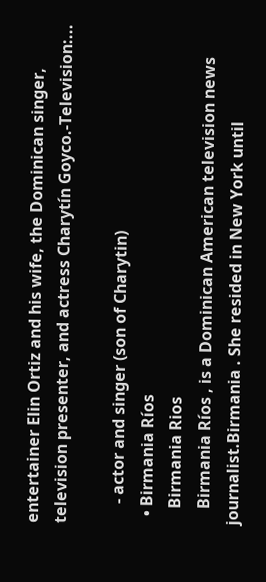entertainer Elin Ortiz and his wife, the Dominican singer, television presenter, and actress Charytín Goyco.-Television:...

     - actor and singer (son of Charytin)
  • Birmania Ríos
    Birmania Rios
    Birmania Ríos , is a Dominican American television news journalist.Birmania . She resided in New York until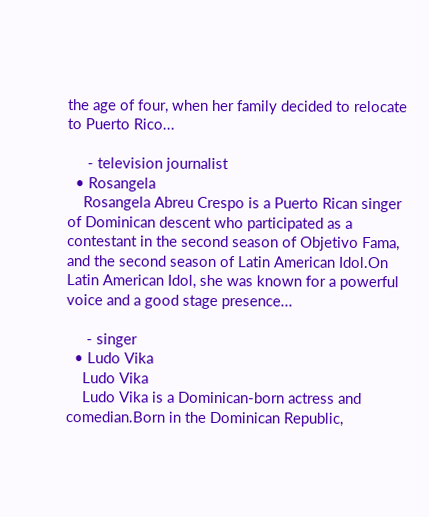the age of four, when her family decided to relocate to Puerto Rico...

     - television journalist
  • Rosangela
    Rosangela Abreu Crespo is a Puerto Rican singer of Dominican descent who participated as a contestant in the second season of Objetivo Fama, and the second season of Latin American Idol.On Latin American Idol, she was known for a powerful voice and a good stage presence...

     - singer
  • Ludo Vika
    Ludo Vika
    Ludo Vika is a Dominican-born actress and comedian.Born in the Dominican Republic,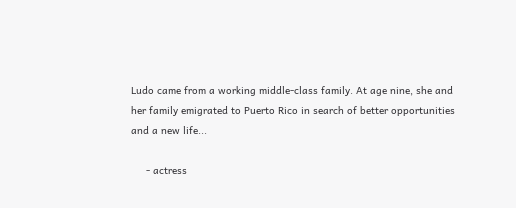Ludo came from a working middle-class family. At age nine, she and her family emigrated to Puerto Rico in search of better opportunities and a new life...

     - actress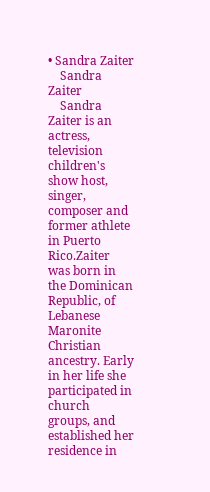• Sandra Zaiter
    Sandra Zaiter
    Sandra Zaiter is an actress, television children's show host, singer, composer and former athlete in Puerto Rico.Zaiter was born in the Dominican Republic, of Lebanese Maronite Christian ancestry. Early in her life she participated in church groups, and established her residence in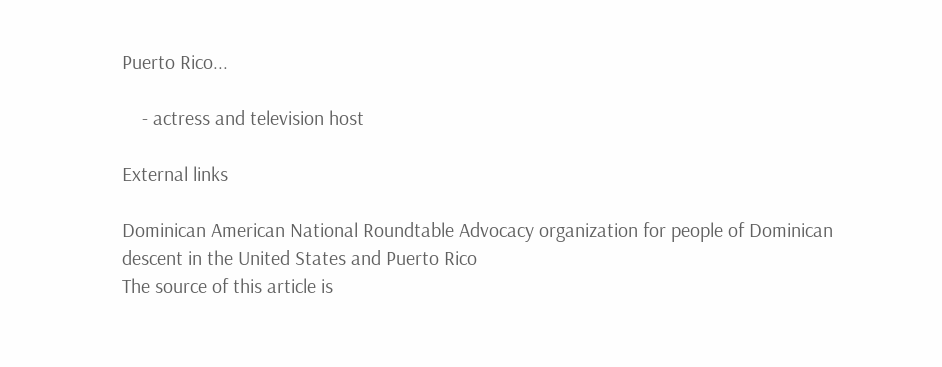Puerto Rico...

    - actress and television host

External links

Dominican American National Roundtable Advocacy organization for people of Dominican descent in the United States and Puerto Rico
The source of this article is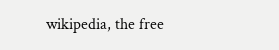wikipedia, the free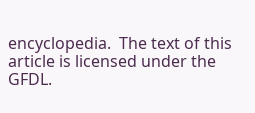encyclopedia.  The text of this article is licensed under the GFDL.